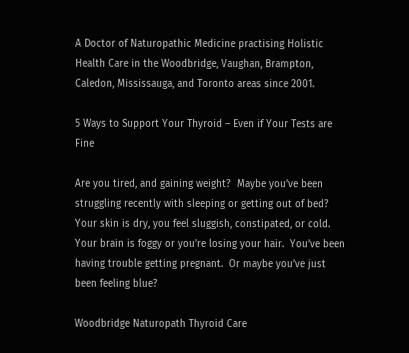A Doctor of Naturopathic Medicine practising Holistic Health Care in the Woodbridge, Vaughan, Brampton, Caledon, Mississauga, and Toronto areas since 2001.

5 Ways to Support Your Thyroid – Even if Your Tests are Fine

Are you tired, and gaining weight?  Maybe you’ve been struggling recently with sleeping or getting out of bed?  Your skin is dry, you feel sluggish, constipated, or cold.  Your brain is foggy or you’re losing your hair.  You’ve been having trouble getting pregnant.  Or maybe you’ve just been feeling blue?

Woodbridge Naturopath Thyroid Care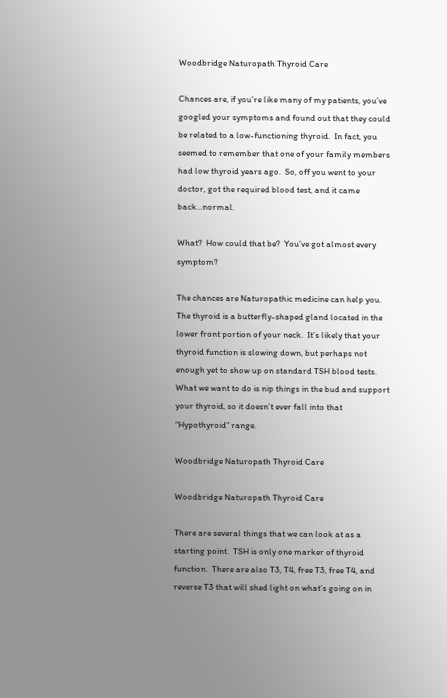Woodbridge Naturopath Thyroid Care

Chances are, if you’re like many of my patients, you’ve googled your symptoms and found out that they could be related to a low-functioning thyroid.  In fact, you seemed to remember that one of your family members had low thyroid years ago.  So, off you went to your doctor, got the required blood test, and it came back…normal.

What?  How could that be?  You’ve got almost every symptom?

The chances are Naturopathic medicine can help you.  The thyroid is a butterfly-shaped gland located in the lower front portion of your neck.  It’s likely that your thyroid function is slowing down, but perhaps not enough yet to show up on standard TSH blood tests.  What we want to do is nip things in the bud and support your thyroid, so it doesn’t ever fall into that “Hypothyroid” range.

Woodbridge Naturopath Thyroid Care

Woodbridge Naturopath Thyroid Care

There are several things that we can look at as a starting point.  TSH is only one marker of thyroid function.  There are also T3, T4, free T3, free T4, and reverse T3 that will shed light on what’s going on in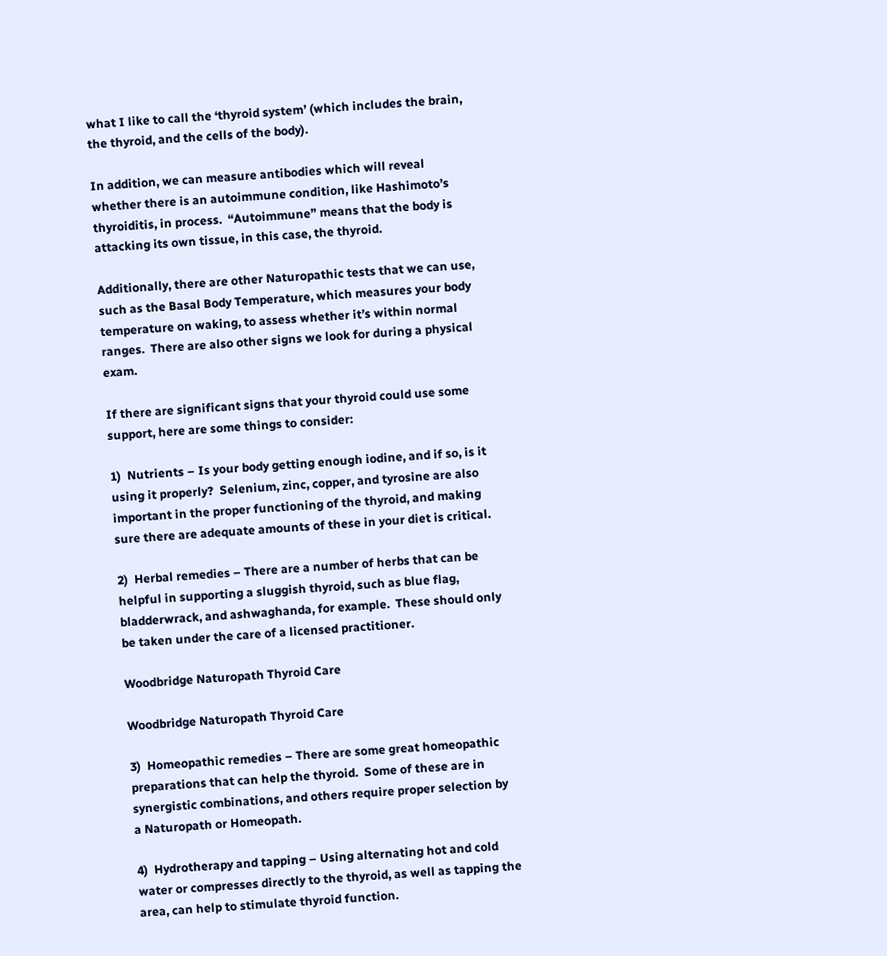what I like to call the ‘thyroid system’ (which includes the brain, the thyroid, and the cells of the body).

In addition, we can measure antibodies which will reveal whether there is an autoimmune condition, like Hashimoto’s thyroiditis, in process.  “Autoimmune” means that the body is attacking its own tissue, in this case, the thyroid.

Additionally, there are other Naturopathic tests that we can use, such as the Basal Body Temperature, which measures your body temperature on waking, to assess whether it’s within normal ranges.  There are also other signs we look for during a physical exam.

If there are significant signs that your thyroid could use some support, here are some things to consider:

1)  Nutrients – Is your body getting enough iodine, and if so, is it using it properly?  Selenium, zinc, copper, and tyrosine are also important in the proper functioning of the thyroid, and making sure there are adequate amounts of these in your diet is critical.

2)  Herbal remedies – There are a number of herbs that can be helpful in supporting a sluggish thyroid, such as blue flag, bladderwrack, and ashwaghanda, for example.  These should only be taken under the care of a licensed practitioner.

Woodbridge Naturopath Thyroid Care

Woodbridge Naturopath Thyroid Care

3)  Homeopathic remedies – There are some great homeopathic preparations that can help the thyroid.  Some of these are in synergistic combinations, and others require proper selection by a Naturopath or Homeopath.

4)  Hydrotherapy and tapping – Using alternating hot and cold water or compresses directly to the thyroid, as well as tapping the area, can help to stimulate thyroid function.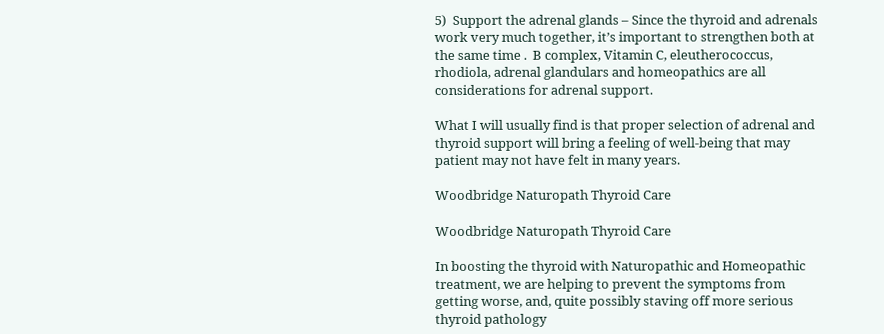5)  Support the adrenal glands – Since the thyroid and adrenals work very much together, it’s important to strengthen both at the same time .  B complex, Vitamin C, eleutherococcus, rhodiola, adrenal glandulars and homeopathics are all considerations for adrenal support.

What I will usually find is that proper selection of adrenal and thyroid support will bring a feeling of well-being that may patient may not have felt in many years.

Woodbridge Naturopath Thyroid Care

Woodbridge Naturopath Thyroid Care

In boosting the thyroid with Naturopathic and Homeopathic treatment, we are helping to prevent the symptoms from getting worse, and, quite possibly staving off more serious thyroid pathology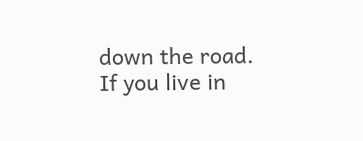down the road.  If you live in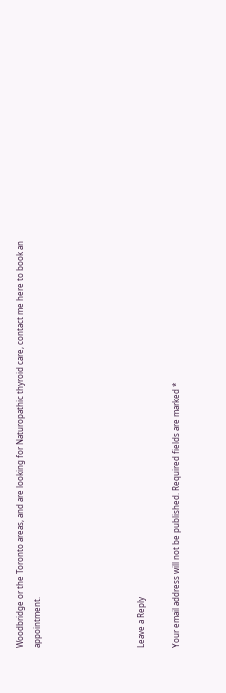Woodbridge or the Toronto areas, and are looking for Naturopathic thyroid care, contact me here to book an appointment.





Leave a Reply

Your email address will not be published. Required fields are marked *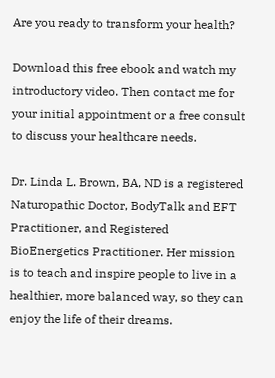Are you ready to transform your health?

Download this free ebook and watch my introductory video. Then contact me for your initial appointment or a free consult to discuss your healthcare needs.

Dr. Linda L. Brown, BA, ND is a registered Naturopathic Doctor, BodyTalk and EFT Practitioner, and Registered BioEnergetics Practitioner. Her mission is to teach and inspire people to live in a healthier, more balanced way, so they can enjoy the life of their dreams.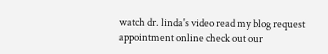watch dr. linda's video read my blog request appointment online check out our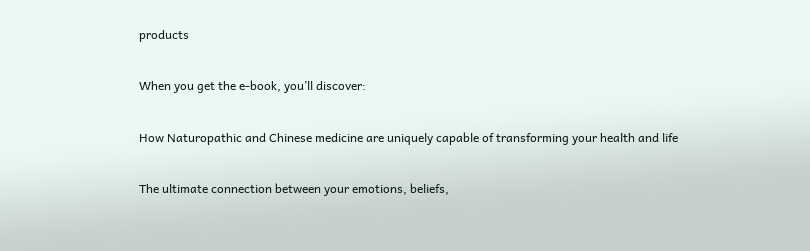products

When you get the e-book, you’ll discover:

How Naturopathic and Chinese medicine are uniquely capable of transforming your health and life

The ultimate connection between your emotions, beliefs,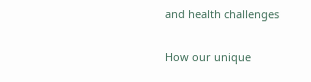and health challenges

How our unique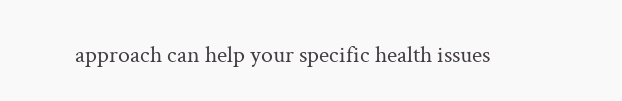approach can help your specific health issues